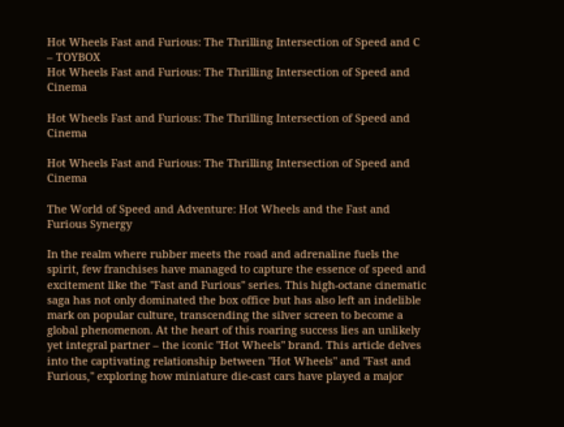Hot Wheels Fast and Furious: The Thrilling Intersection of Speed and C – TOYBOX
Hot Wheels Fast and Furious: The Thrilling Intersection of Speed and Cinema

Hot Wheels Fast and Furious: The Thrilling Intersection of Speed and Cinema

Hot Wheels Fast and Furious: The Thrilling Intersection of Speed and Cinema

The World of Speed and Adventure: Hot Wheels and the Fast and Furious Synergy

In the realm where rubber meets the road and adrenaline fuels the spirit, few franchises have managed to capture the essence of speed and excitement like the "Fast and Furious" series. This high-octane cinematic saga has not only dominated the box office but has also left an indelible mark on popular culture, transcending the silver screen to become a global phenomenon. At the heart of this roaring success lies an unlikely yet integral partner – the iconic "Hot Wheels" brand. This article delves into the captivating relationship between "Hot Wheels" and "Fast and Furious," exploring how miniature die-cast cars have played a major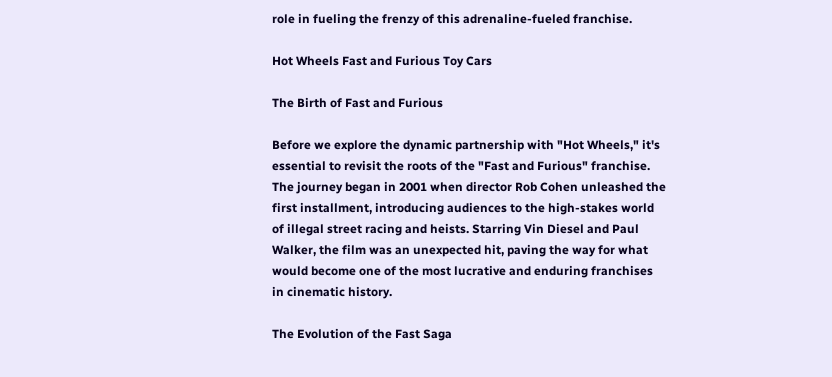role in fueling the frenzy of this adrenaline-fueled franchise.

Hot Wheels Fast and Furious Toy Cars

The Birth of Fast and Furious

Before we explore the dynamic partnership with "Hot Wheels," it's essential to revisit the roots of the "Fast and Furious" franchise. The journey began in 2001 when director Rob Cohen unleashed the first installment, introducing audiences to the high-stakes world of illegal street racing and heists. Starring Vin Diesel and Paul Walker, the film was an unexpected hit, paving the way for what would become one of the most lucrative and enduring franchises in cinematic history.

The Evolution of the Fast Saga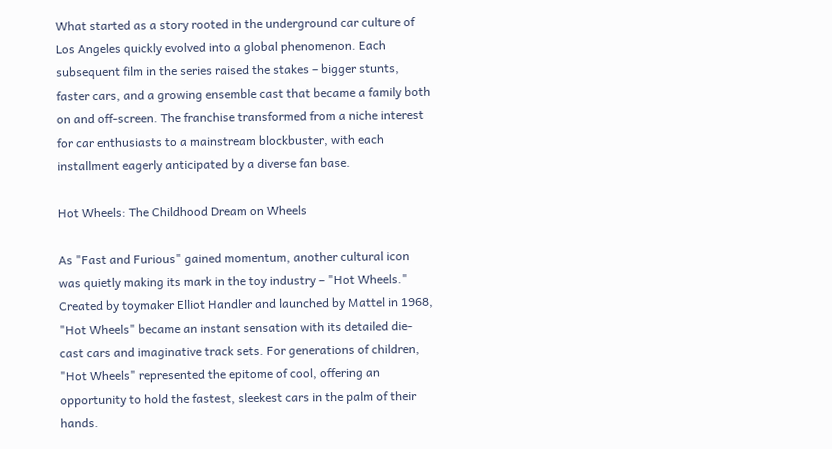What started as a story rooted in the underground car culture of Los Angeles quickly evolved into a global phenomenon. Each subsequent film in the series raised the stakes – bigger stunts, faster cars, and a growing ensemble cast that became a family both on and off-screen. The franchise transformed from a niche interest for car enthusiasts to a mainstream blockbuster, with each installment eagerly anticipated by a diverse fan base.

Hot Wheels: The Childhood Dream on Wheels

As "Fast and Furious" gained momentum, another cultural icon was quietly making its mark in the toy industry – "Hot Wheels." Created by toymaker Elliot Handler and launched by Mattel in 1968, "Hot Wheels" became an instant sensation with its detailed die-cast cars and imaginative track sets. For generations of children, "Hot Wheels" represented the epitome of cool, offering an opportunity to hold the fastest, sleekest cars in the palm of their hands.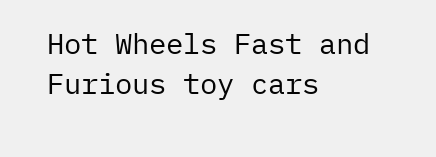Hot Wheels Fast and Furious toy cars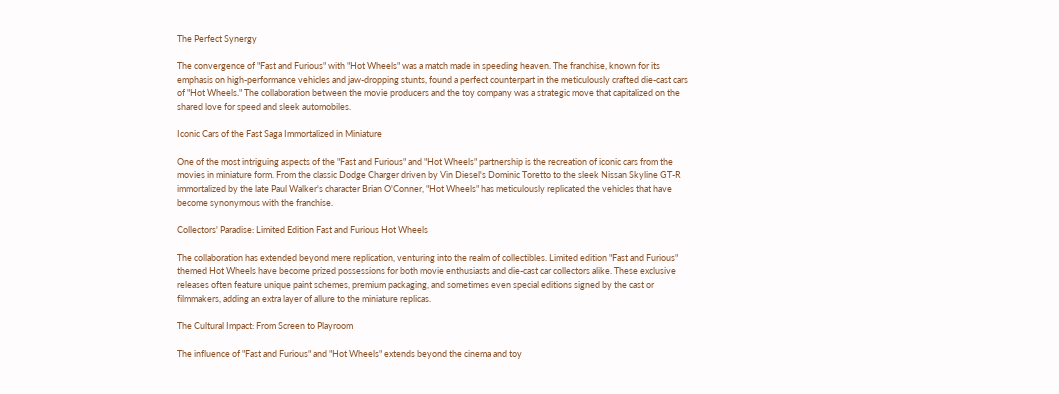The Perfect Synergy

The convergence of "Fast and Furious" with "Hot Wheels" was a match made in speeding heaven. The franchise, known for its emphasis on high-performance vehicles and jaw-dropping stunts, found a perfect counterpart in the meticulously crafted die-cast cars of "Hot Wheels." The collaboration between the movie producers and the toy company was a strategic move that capitalized on the shared love for speed and sleek automobiles.

Iconic Cars of the Fast Saga Immortalized in Miniature

One of the most intriguing aspects of the "Fast and Furious" and "Hot Wheels" partnership is the recreation of iconic cars from the movies in miniature form. From the classic Dodge Charger driven by Vin Diesel's Dominic Toretto to the sleek Nissan Skyline GT-R immortalized by the late Paul Walker's character Brian O'Conner, "Hot Wheels" has meticulously replicated the vehicles that have become synonymous with the franchise.

Collectors' Paradise: Limited Edition Fast and Furious Hot Wheels

The collaboration has extended beyond mere replication, venturing into the realm of collectibles. Limited edition "Fast and Furious" themed Hot Wheels have become prized possessions for both movie enthusiasts and die-cast car collectors alike. These exclusive releases often feature unique paint schemes, premium packaging, and sometimes even special editions signed by the cast or filmmakers, adding an extra layer of allure to the miniature replicas.

The Cultural Impact: From Screen to Playroom

The influence of "Fast and Furious" and "Hot Wheels" extends beyond the cinema and toy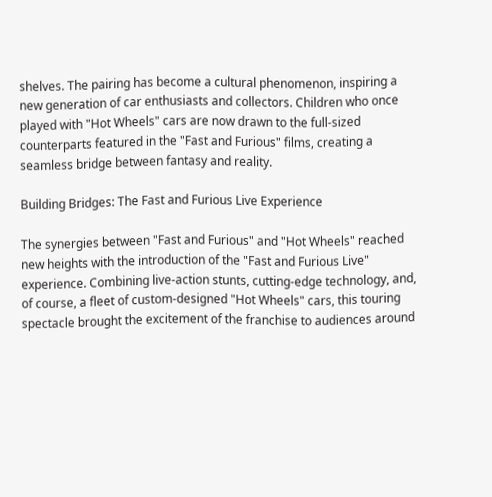shelves. The pairing has become a cultural phenomenon, inspiring a new generation of car enthusiasts and collectors. Children who once played with "Hot Wheels" cars are now drawn to the full-sized counterparts featured in the "Fast and Furious" films, creating a seamless bridge between fantasy and reality.

Building Bridges: The Fast and Furious Live Experience

The synergies between "Fast and Furious" and "Hot Wheels" reached new heights with the introduction of the "Fast and Furious Live" experience. Combining live-action stunts, cutting-edge technology, and, of course, a fleet of custom-designed "Hot Wheels" cars, this touring spectacle brought the excitement of the franchise to audiences around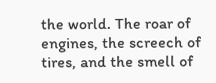the world. The roar of engines, the screech of tires, and the smell of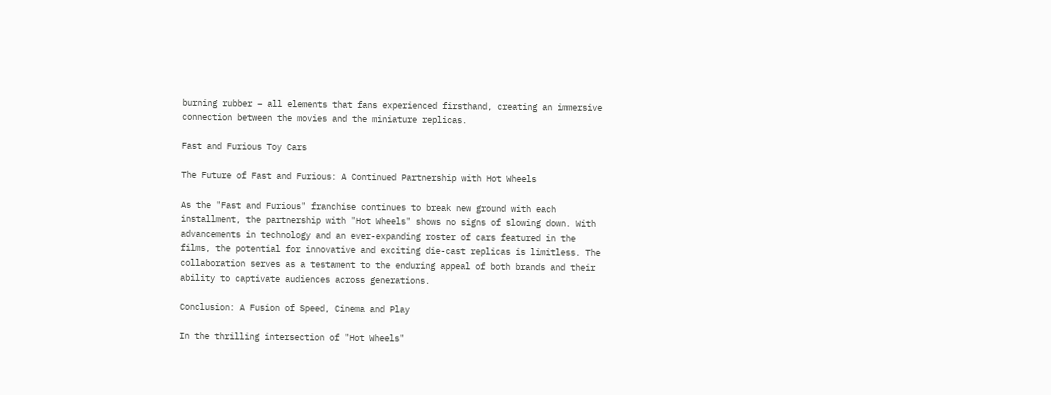burning rubber – all elements that fans experienced firsthand, creating an immersive connection between the movies and the miniature replicas.

Fast and Furious Toy Cars

The Future of Fast and Furious: A Continued Partnership with Hot Wheels

As the "Fast and Furious" franchise continues to break new ground with each installment, the partnership with "Hot Wheels" shows no signs of slowing down. With advancements in technology and an ever-expanding roster of cars featured in the films, the potential for innovative and exciting die-cast replicas is limitless. The collaboration serves as a testament to the enduring appeal of both brands and their ability to captivate audiences across generations.

Conclusion: A Fusion of Speed, Cinema and Play

In the thrilling intersection of "Hot Wheels"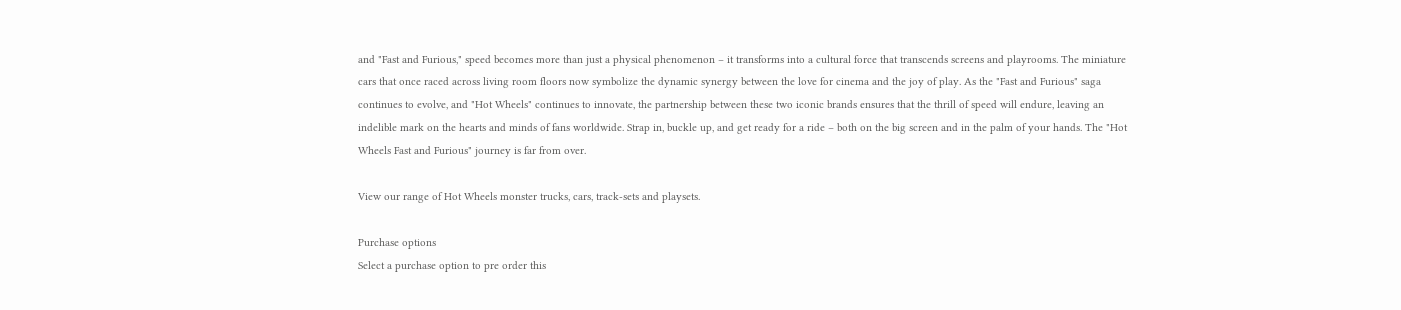and "Fast and Furious," speed becomes more than just a physical phenomenon – it transforms into a cultural force that transcends screens and playrooms. The miniature cars that once raced across living room floors now symbolize the dynamic synergy between the love for cinema and the joy of play. As the "Fast and Furious" saga continues to evolve, and "Hot Wheels" continues to innovate, the partnership between these two iconic brands ensures that the thrill of speed will endure, leaving an indelible mark on the hearts and minds of fans worldwide. Strap in, buckle up, and get ready for a ride – both on the big screen and in the palm of your hands. The "Hot Wheels Fast and Furious" journey is far from over.

View our range of Hot Wheels monster trucks, cars, track-sets and playsets.

Purchase options
Select a purchase option to pre order this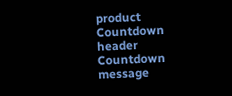product
Countdown header
Countdown message